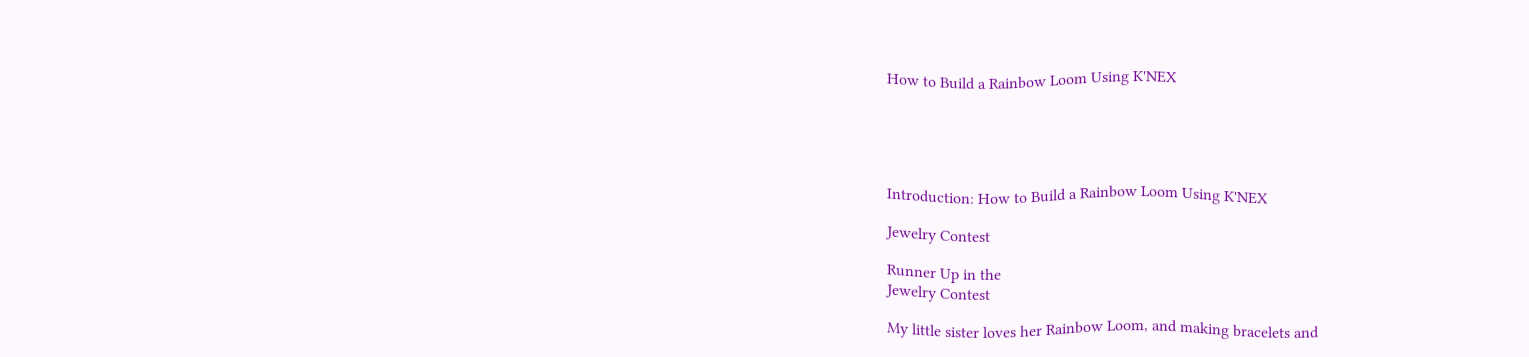How to Build a Rainbow Loom Using K'NEX





Introduction: How to Build a Rainbow Loom Using K'NEX

Jewelry Contest

Runner Up in the
Jewelry Contest

My little sister loves her Rainbow Loom, and making bracelets and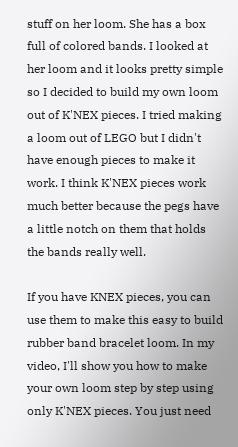stuff on her loom. She has a box full of colored bands. I looked at her loom and it looks pretty simple so I decided to build my own loom out of K'NEX pieces. I tried making a loom out of LEGO but I didn't have enough pieces to make it work. I think K'NEX pieces work much better because the pegs have a little notch on them that holds the bands really well.

If you have KNEX pieces, you can use them to make this easy to build rubber band bracelet loom. In my video, I'll show you how to make your own loom step by step using only K'NEX pieces. You just need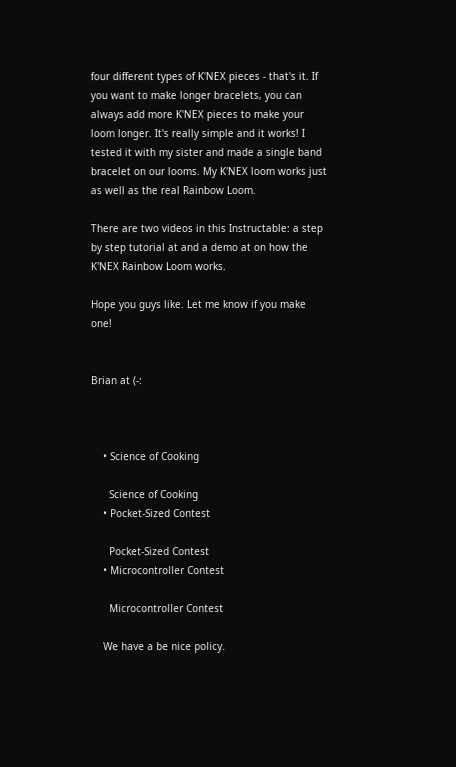four different types of K'NEX pieces - that's it. If you want to make longer bracelets, you can always add more K'NEX pieces to make your loom longer. It's really simple and it works! I tested it with my sister and made a single band bracelet on our looms. My K'NEX loom works just as well as the real Rainbow Loom.

There are two videos in this Instructable: a step by step tutorial at and a demo at on how the K'NEX Rainbow Loom works.

Hope you guys like. Let me know if you make one!


Brian at (-:



    • Science of Cooking

      Science of Cooking
    • Pocket-Sized Contest

      Pocket-Sized Contest
    • Microcontroller Contest

      Microcontroller Contest

    We have a be nice policy.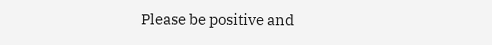Please be positive and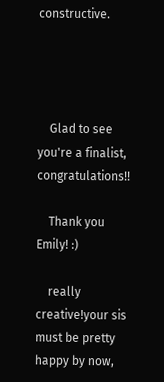constructive.




    Glad to see you're a finalist, congratulations!!

    Thank you Emily! :)

    really creative!your sis must be pretty happy by now,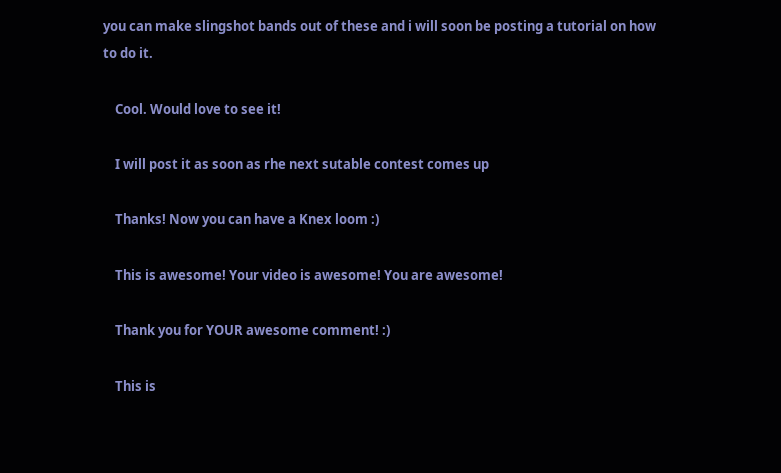you can make slingshot bands out of these and i will soon be posting a tutorial on how to do it.

    Cool. Would love to see it!

    I will post it as soon as rhe next sutable contest comes up

    Thanks! Now you can have a Knex loom :)

    This is awesome! Your video is awesome! You are awesome!

    Thank you for YOUR awesome comment! :)

    This is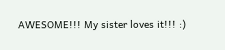AWESOME!!! My sister loves it!!! :)